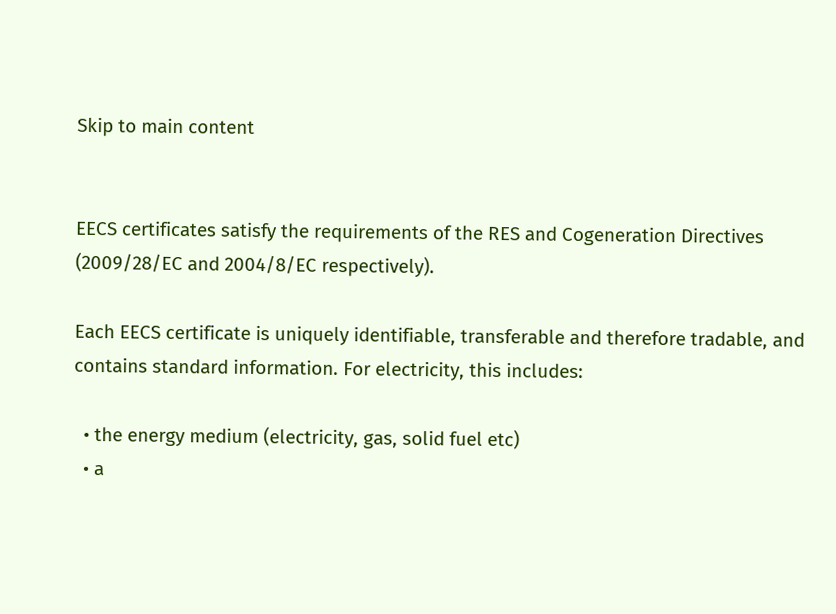Skip to main content


EECS certificates satisfy the requirements of the RES and Cogeneration Directives (2009/28/EC and 2004/8/EC respectively).

Each EECS certificate is uniquely identifiable, transferable and therefore tradable, and contains standard information. For electricity, this includes:

  • the energy medium (electricity, gas, solid fuel etc)
  • a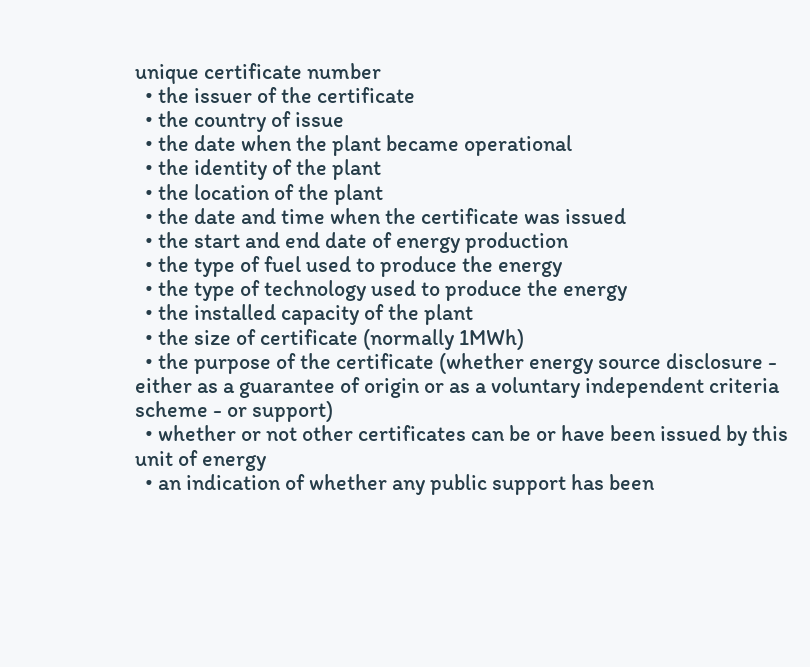unique certificate number
  • the issuer of the certificate
  • the country of issue
  • the date when the plant became operational
  • the identity of the plant
  • the location of the plant
  • the date and time when the certificate was issued
  • the start and end date of energy production
  • the type of fuel used to produce the energy
  • the type of technology used to produce the energy
  • the installed capacity of the plant
  • the size of certificate (normally 1MWh)
  • the purpose of the certificate (whether energy source disclosure - either as a guarantee of origin or as a voluntary independent criteria scheme - or support)
  • whether or not other certificates can be or have been issued by this unit of energy
  • an indication of whether any public support has been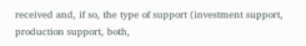received and, if so, the type of support (investment support, production support, both,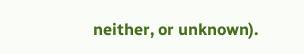neither, or unknown).